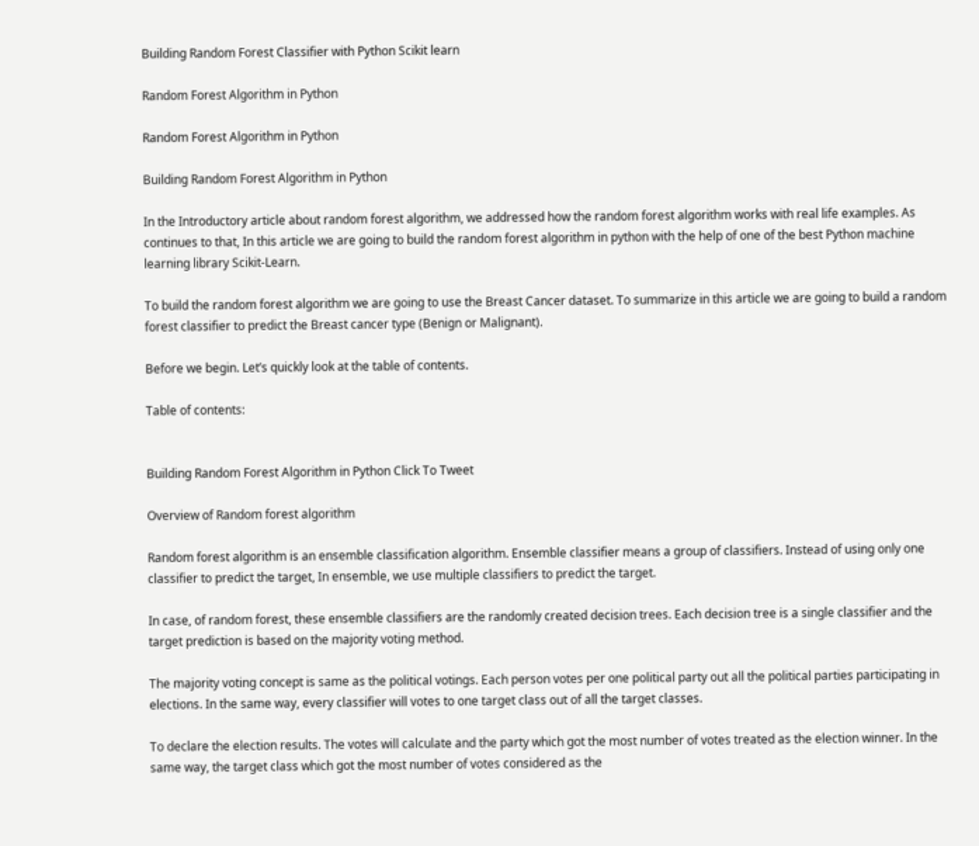Building Random Forest Classifier with Python Scikit learn

Random Forest Algorithm in Python

Random Forest Algorithm in Python

Building Random Forest Algorithm in Python

In the Introductory article about random forest algorithm, we addressed how the random forest algorithm works with real life examples. As continues to that, In this article we are going to build the random forest algorithm in python with the help of one of the best Python machine learning library Scikit-Learn.

To build the random forest algorithm we are going to use the Breast Cancer dataset. To summarize in this article we are going to build a random forest classifier to predict the Breast cancer type (Benign or Malignant).

Before we begin. Let’s quickly look at the table of contents.

Table of contents:


Building Random Forest Algorithm in Python Click To Tweet

Overview of Random forest algorithm

Random forest algorithm is an ensemble classification algorithm. Ensemble classifier means a group of classifiers. Instead of using only one classifier to predict the target, In ensemble, we use multiple classifiers to predict the target.

In case, of random forest, these ensemble classifiers are the randomly created decision trees. Each decision tree is a single classifier and the target prediction is based on the majority voting method.

The majority voting concept is same as the political votings. Each person votes per one political party out all the political parties participating in elections. In the same way, every classifier will votes to one target class out of all the target classes.

To declare the election results. The votes will calculate and the party which got the most number of votes treated as the election winner. In the same way, the target class which got the most number of votes considered as the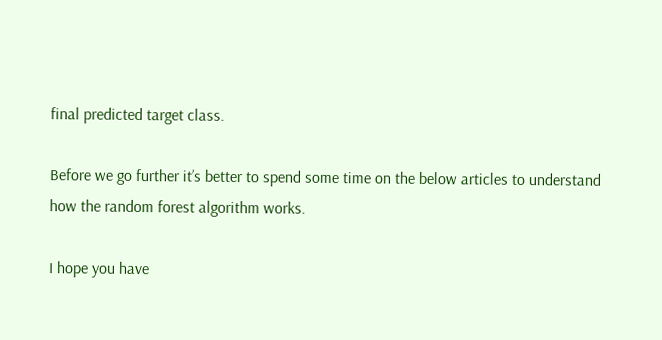final predicted target class.

Before we go further it’s better to spend some time on the below articles to understand how the random forest algorithm works.

I hope you have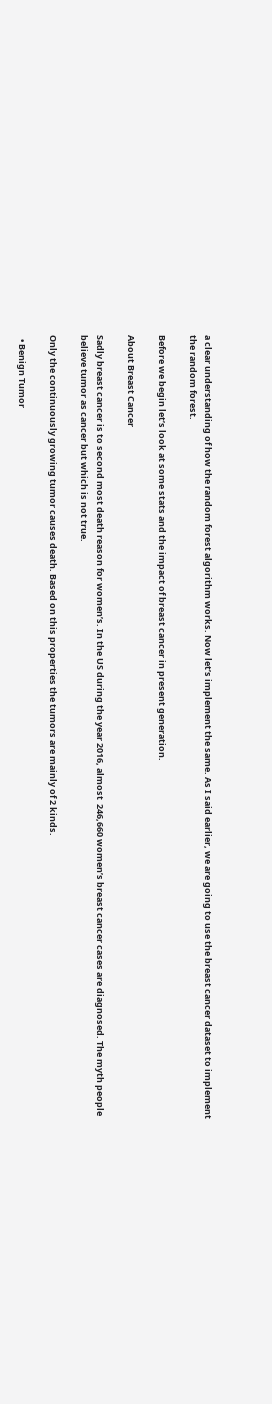a clear understanding of how the random forest algorithm works. Now let’s implement the same. As I said earlier, we are going to use the breast cancer dataset to implement the random forest.

Before we begin let’s look at some stats and the impact of breast cancer in present generation.

About Breast Cancer

Sadly breast cancer is to second most death reason for women’s. In the US during the year 2016, almost  246,660 women’s breast cancer cases are diagnosed. The myth people believe tumor as cancer but which is not true.

Only the continuously growing tumor causes death. Based on this properties the tumors are mainly of 2 kinds.

  • Benign Tumor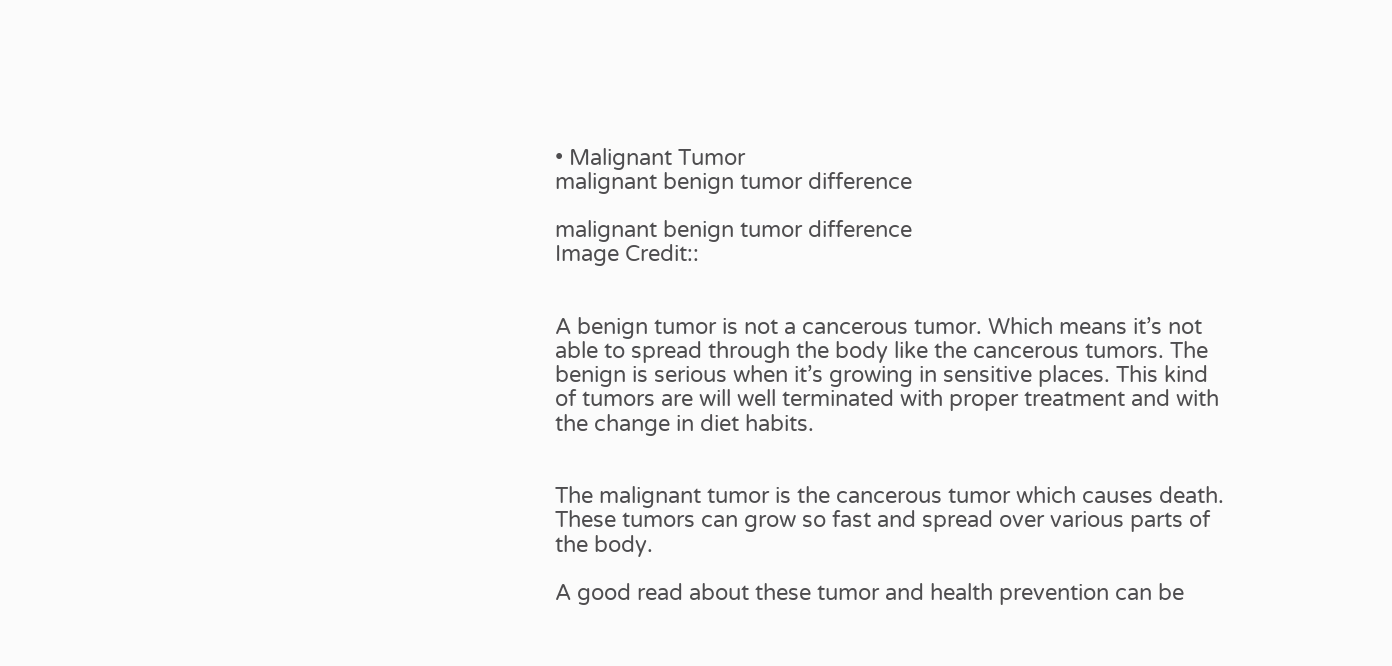• Malignant Tumor
malignant benign tumor difference

malignant benign tumor difference
Image Credit::


A benign tumor is not a cancerous tumor. Which means it’s not able to spread through the body like the cancerous tumors. The benign is serious when it’s growing in sensitive places. This kind of tumors are will well terminated with proper treatment and with the change in diet habits.


The malignant tumor is the cancerous tumor which causes death. These tumors can grow so fast and spread over various parts of the body.

A good read about these tumor and health prevention can be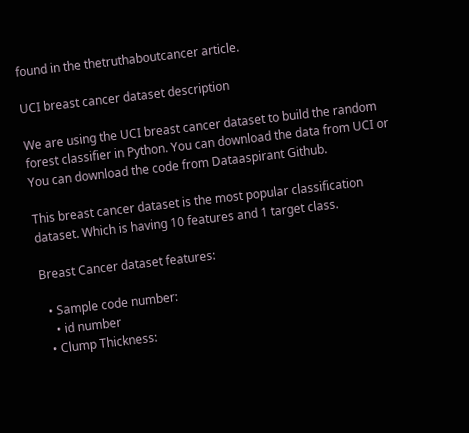found in the thetruthaboutcancer article.

UCI breast cancer dataset description

We are using the UCI breast cancer dataset to build the random forest classifier in Python. You can download the data from UCI or You can download the code from Dataaspirant Github.

This breast cancer dataset is the most popular classification dataset. Which is having 10 features and 1 target class.

Breast Cancer dataset features:

  • Sample code number:
    • id number
  • Clump Thickness: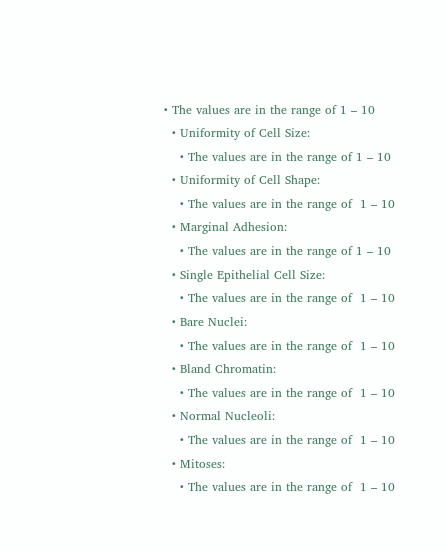• The values are in the range of 1 – 10
  • Uniformity of Cell Size:
    • The values are in the range of 1 – 10
  • Uniformity of Cell Shape:
    • The values are in the range of  1 – 10
  • Marginal Adhesion:
    • The values are in the range of 1 – 10
  • Single Epithelial Cell Size:
    • The values are in the range of  1 – 10
  • Bare Nuclei:
    • The values are in the range of  1 – 10
  • Bland Chromatin:
    • The values are in the range of  1 – 10
  • Normal Nucleoli:
    • The values are in the range of  1 – 10
  • Mitoses:
    • The values are in the range of  1 – 10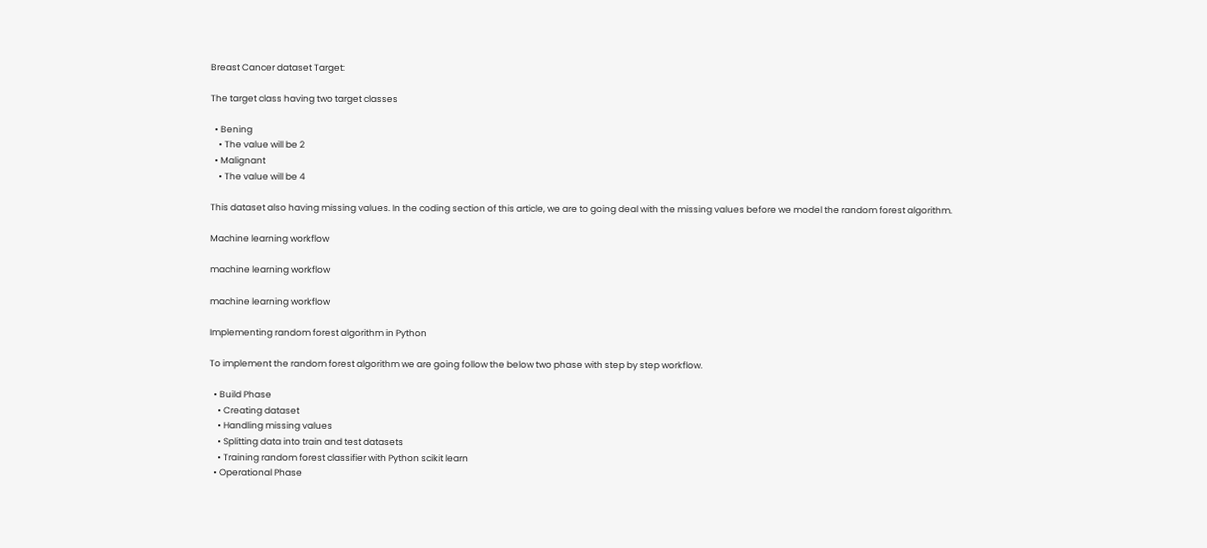Breast Cancer dataset Target:

The target class having two target classes

  • Bening
    • The value will be 2
  • Malignant
    • The value will be 4

This dataset also having missing values. In the coding section of this article, we are to going deal with the missing values before we model the random forest algorithm.

Machine learning workflow

machine learning workflow

machine learning workflow

Implementing random forest algorithm in Python

To implement the random forest algorithm we are going follow the below two phase with step by step workflow.

  • Build Phase
    • Creating dataset
    • Handling missing values
    • Splitting data into train and test datasets
    • Training random forest classifier with Python scikit learn
  • Operational Phase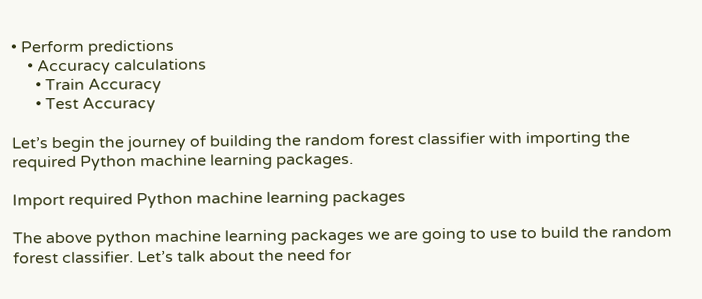• Perform predictions
    • Accuracy calculations
      • Train Accuracy
      • Test Accuracy

Let’s begin the journey of building the random forest classifier with importing the required Python machine learning packages.

Import required Python machine learning packages

The above python machine learning packages we are going to use to build the random forest classifier. Let’s talk about the need for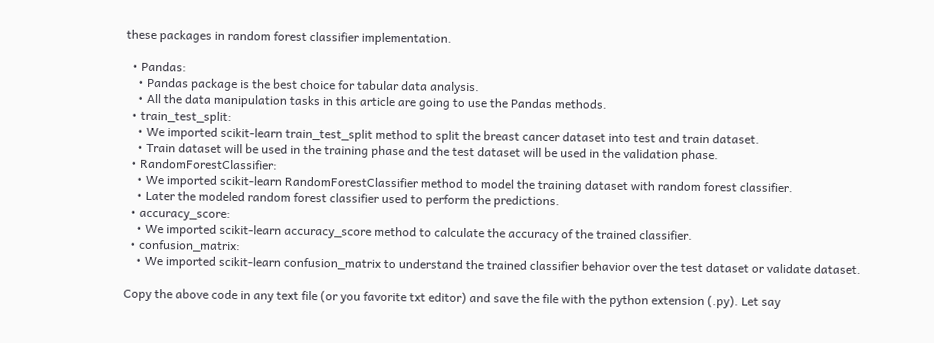these packages in random forest classifier implementation.

  • Pandas:
    • Pandas package is the best choice for tabular data analysis.
    • All the data manipulation tasks in this article are going to use the Pandas methods.
  • train_test_split:
    • We imported scikit-learn train_test_split method to split the breast cancer dataset into test and train dataset.
    • Train dataset will be used in the training phase and the test dataset will be used in the validation phase.
  • RandomForestClassifier:
    • We imported scikit-learn RandomForestClassifier method to model the training dataset with random forest classifier.
    • Later the modeled random forest classifier used to perform the predictions.
  • accuracy_score:
    • We imported scikit-learn accuracy_score method to calculate the accuracy of the trained classifier.
  • confusion_matrix:
    • We imported scikit-learn confusion_matrix to understand the trained classifier behavior over the test dataset or validate dataset.

Copy the above code in any text file (or you favorite txt editor) and save the file with the python extension (.py). Let say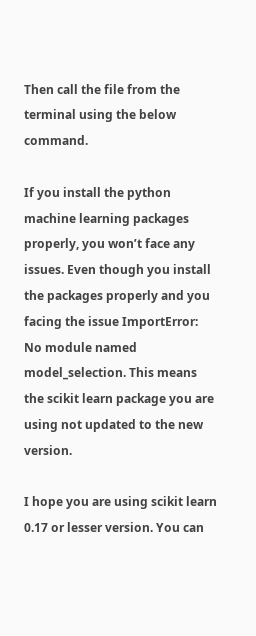Then call the file from the terminal using the below command.

If you install the python machine learning packages properly, you won’t face any issues. Even though you install the packages properly and you facing the issue ImportError: No module named model_selection. This means the scikit learn package you are using not updated to the new version.

I hope you are using scikit learn 0.17 or lesser version. You can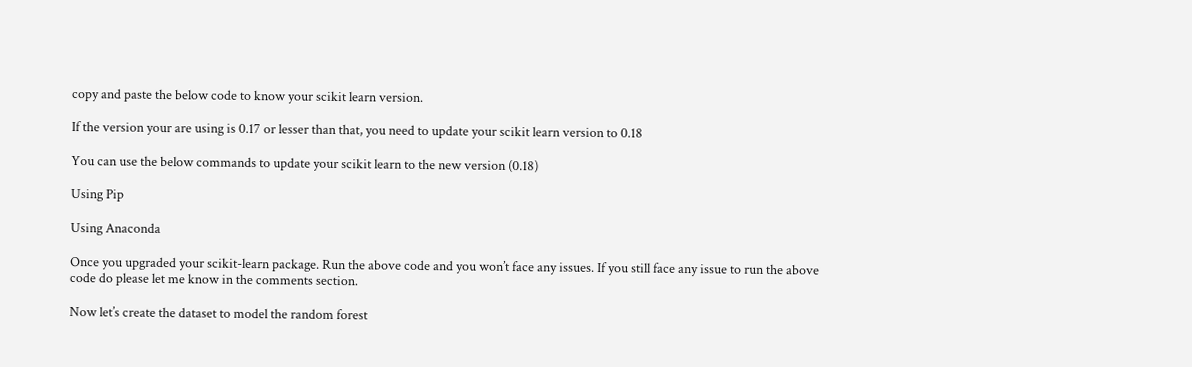copy and paste the below code to know your scikit learn version.

If the version your are using is 0.17 or lesser than that, you need to update your scikit learn version to 0.18

You can use the below commands to update your scikit learn to the new version (0.18)

Using Pip

Using Anaconda

Once you upgraded your scikit-learn package. Run the above code and you won’t face any issues. If you still face any issue to run the above code do please let me know in the comments section.

Now let’s create the dataset to model the random forest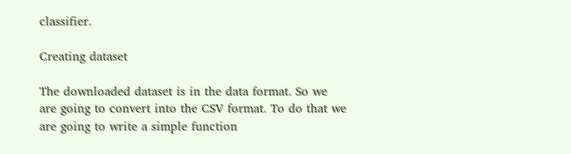classifier.

Creating dataset

The downloaded dataset is in the data format. So we are going to convert into the CSV format. To do that we are going to write a simple function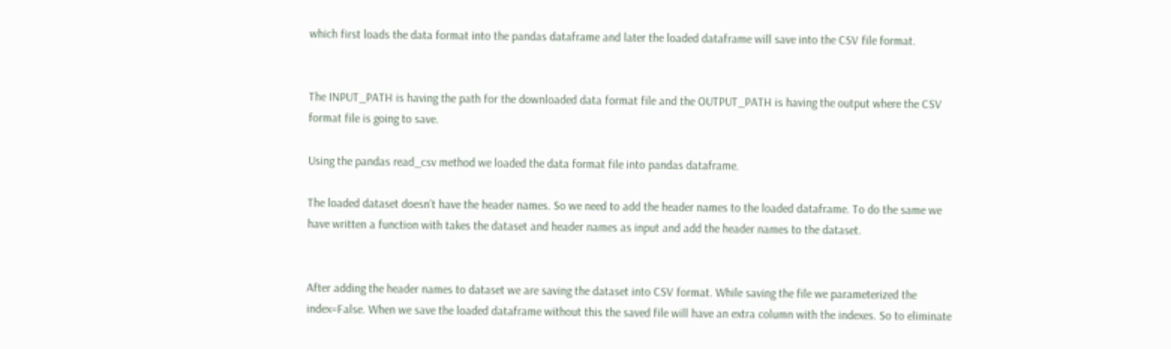which first loads the data format into the pandas dataframe and later the loaded dataframe will save into the CSV file format.


The INPUT_PATH is having the path for the downloaded data format file and the OUTPUT_PATH is having the output where the CSV format file is going to save.

Using the pandas read_csv method we loaded the data format file into pandas dataframe.

The loaded dataset doesn’t have the header names. So we need to add the header names to the loaded dataframe. To do the same we have written a function with takes the dataset and header names as input and add the header names to the dataset.


After adding the header names to dataset we are saving the dataset into CSV format. While saving the file we parameterized the index=False. When we save the loaded dataframe without this the saved file will have an extra column with the indexes. So to eliminate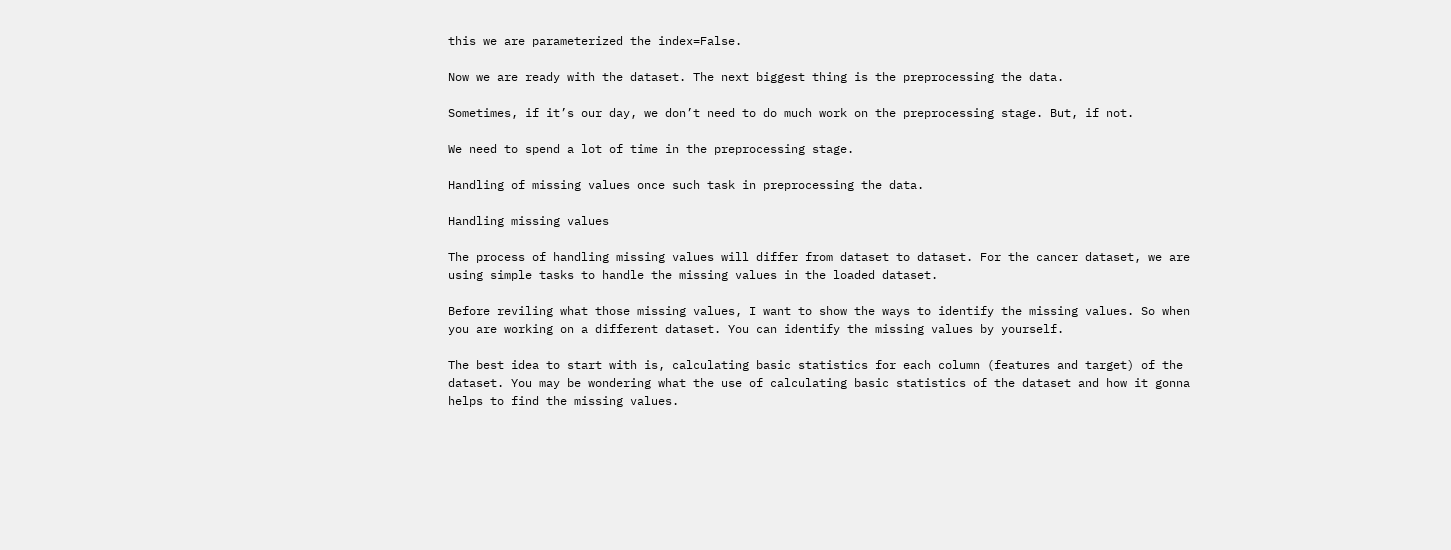this we are parameterized the index=False.

Now we are ready with the dataset. The next biggest thing is the preprocessing the data.

Sometimes, if it’s our day, we don’t need to do much work on the preprocessing stage. But, if not.

We need to spend a lot of time in the preprocessing stage.

Handling of missing values once such task in preprocessing the data.

Handling missing values

The process of handling missing values will differ from dataset to dataset. For the cancer dataset, we are using simple tasks to handle the missing values in the loaded dataset.

Before reviling what those missing values, I want to show the ways to identify the missing values. So when you are working on a different dataset. You can identify the missing values by yourself.

The best idea to start with is, calculating basic statistics for each column (features and target) of the dataset. You may be wondering what the use of calculating basic statistics of the dataset and how it gonna helps to find the missing values.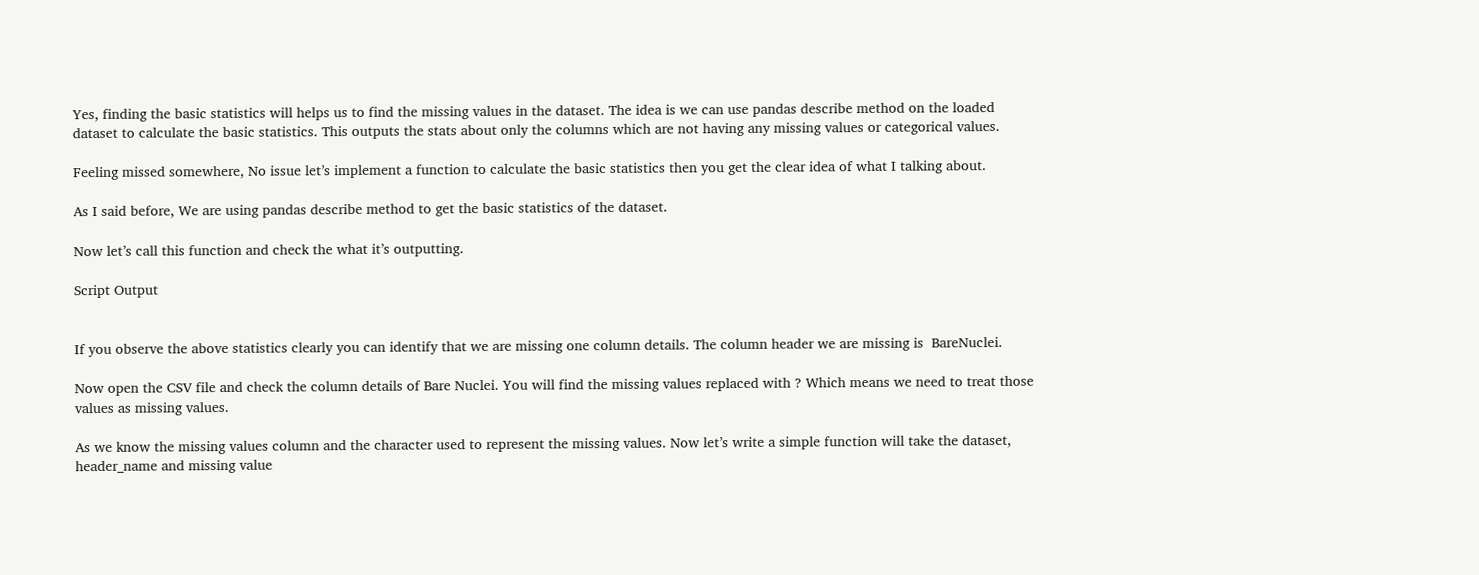Yes, finding the basic statistics will helps us to find the missing values in the dataset. The idea is we can use pandas describe method on the loaded dataset to calculate the basic statistics. This outputs the stats about only the columns which are not having any missing values or categorical values.

Feeling missed somewhere, No issue let’s implement a function to calculate the basic statistics then you get the clear idea of what I talking about.

As I said before, We are using pandas describe method to get the basic statistics of the dataset.

Now let’s call this function and check the what it’s outputting.

Script Output


If you observe the above statistics clearly you can identify that we are missing one column details. The column header we are missing is  BareNuclei.

Now open the CSV file and check the column details of Bare Nuclei. You will find the missing values replaced with ? Which means we need to treat those values as missing values.

As we know the missing values column and the character used to represent the missing values. Now let’s write a simple function will take the dataset, header_name and missing value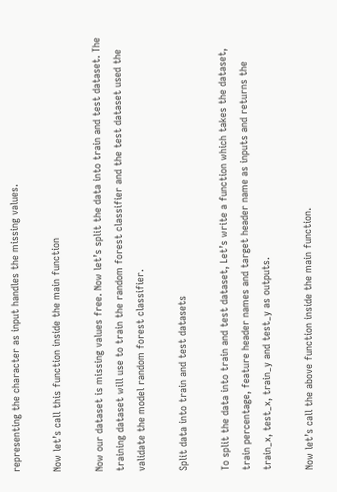representing the character as input handles the missing values.

Now let’s call this function inside the main function

Now our dataset is missing values free. Now let’s split the data into train and test dataset. The training dataset will use to train the random forest classifier and the test dataset used the validate the model random forest classifier.

Split data into train and test datasets

To split the data into train and test dataset, Let’s write a function which takes the dataset, train percentage, feature header names and target header name as inputs and returns the train_x, test_x, train_y and test_y as outputs.

Now let’s call the above function inside the main function.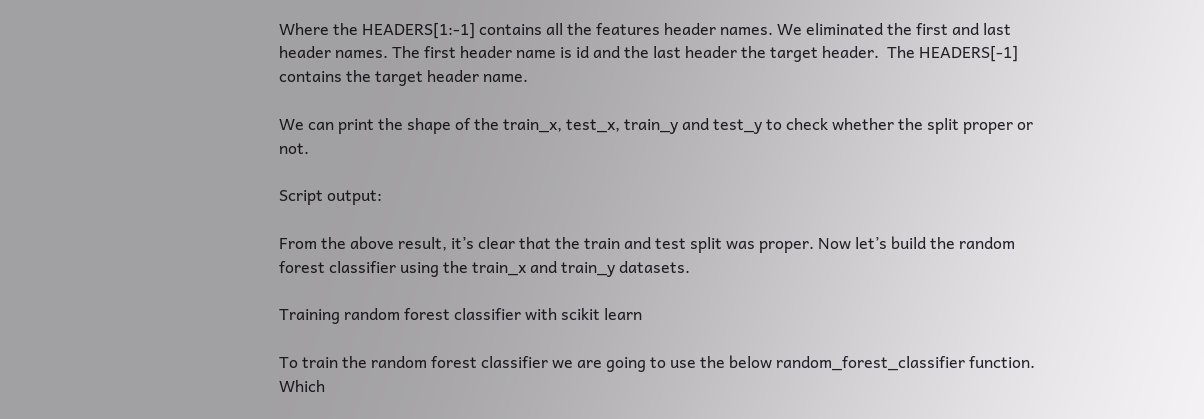Where the HEADERS[1:-1] contains all the features header names. We eliminated the first and last header names. The first header name is id and the last header the target header.  The HEADERS[-1] contains the target header name.

We can print the shape of the train_x, test_x, train_y and test_y to check whether the split proper or not.

Script output:

From the above result, it’s clear that the train and test split was proper. Now let’s build the random forest classifier using the train_x and train_y datasets.

Training random forest classifier with scikit learn

To train the random forest classifier we are going to use the below random_forest_classifier function. Which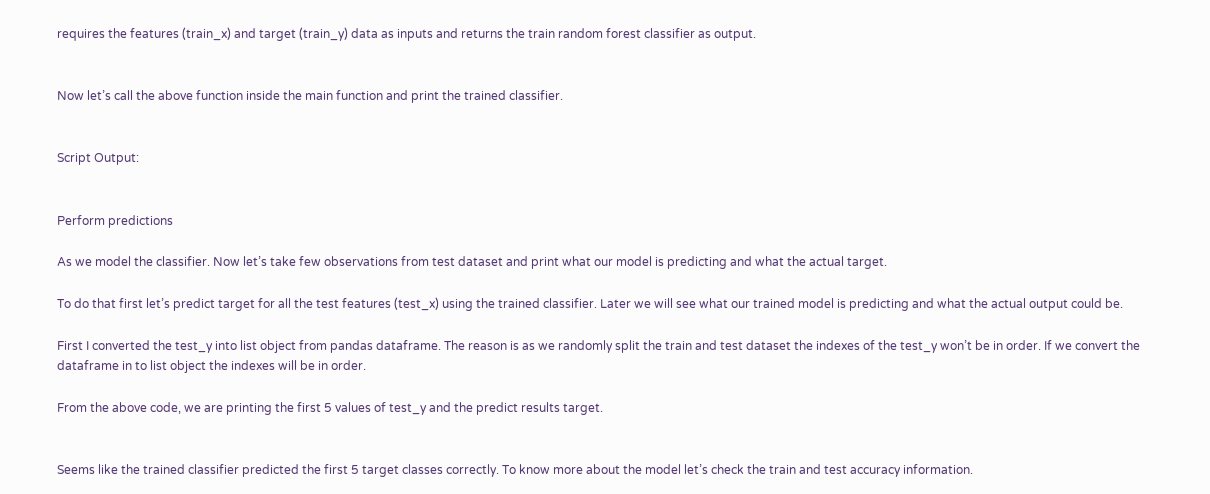requires the features (train_x) and target (train_y) data as inputs and returns the train random forest classifier as output.


Now let’s call the above function inside the main function and print the trained classifier.


Script Output:


Perform predictions

As we model the classifier. Now let’s take few observations from test dataset and print what our model is predicting and what the actual target.

To do that first let’s predict target for all the test features (test_x) using the trained classifier. Later we will see what our trained model is predicting and what the actual output could be.

First I converted the test_y into list object from pandas dataframe. The reason is as we randomly split the train and test dataset the indexes of the test_y won’t be in order. If we convert the dataframe in to list object the indexes will be in order.

From the above code, we are printing the first 5 values of test_y and the predict results target.


Seems like the trained classifier predicted the first 5 target classes correctly. To know more about the model let’s check the train and test accuracy information.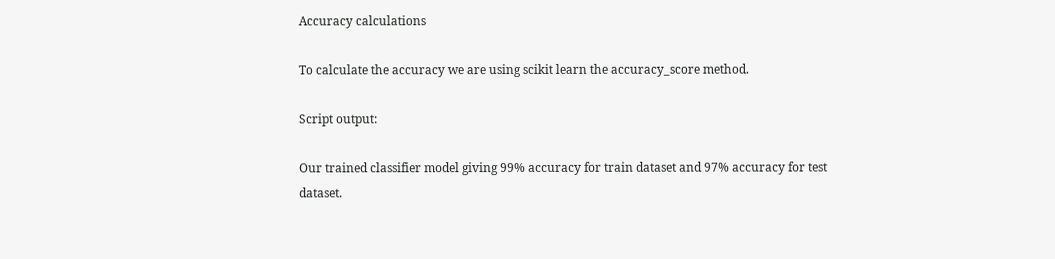Accuracy calculations

To calculate the accuracy we are using scikit learn the accuracy_score method.

Script output:

Our trained classifier model giving 99% accuracy for train dataset and 97% accuracy for test dataset.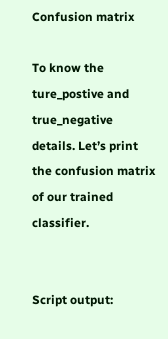Confusion matrix

To know the ture_postive and true_negative details. Let’s print the confusion matrix of our trained classifier.


Script output: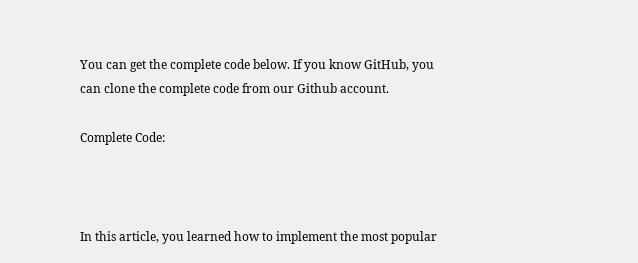You can get the complete code below. If you know GitHub, you can clone the complete code from our Github account.

Complete Code:



In this article, you learned how to implement the most popular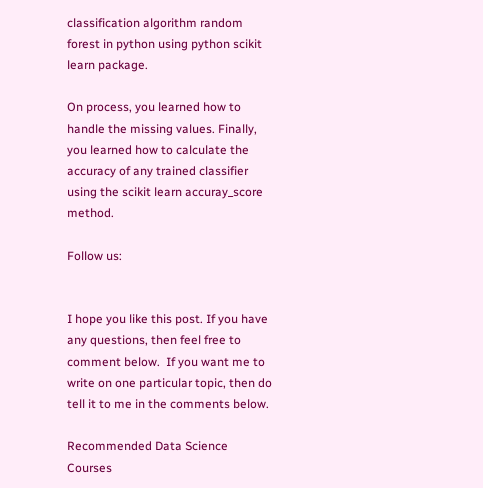classification algorithm random forest in python using python scikit learn package.

On process, you learned how to handle the missing values. Finally, you learned how to calculate the accuracy of any trained classifier using the scikit learn accuray_score method.

Follow us:


I hope you like this post. If you have any questions, then feel free to comment below.  If you want me to write on one particular topic, then do tell it to me in the comments below.

Recommended Data Science Courses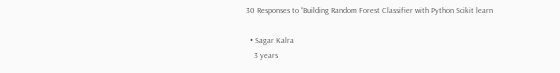30 Responses to “Building Random Forest Classifier with Python Scikit learn

  • Sagar Kalra
    3 years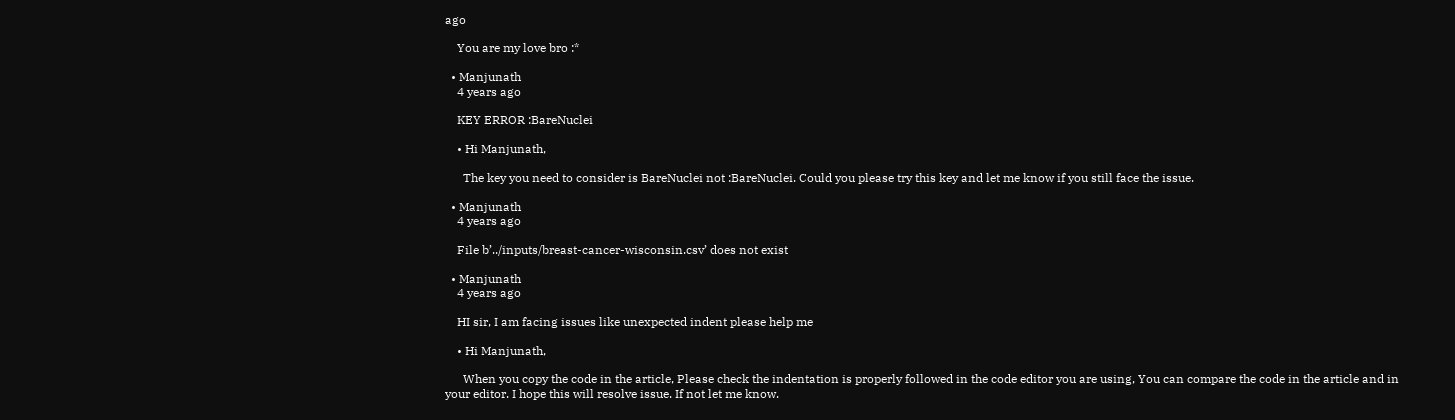ago

    You are my love bro :*

  • Manjunath
    4 years ago

    KEY ERROR :BareNuclei

    • Hi Manjunath,

      The key you need to consider is BareNuclei not :BareNuclei. Could you please try this key and let me know if you still face the issue.

  • Manjunath
    4 years ago

    File b’../inputs/breast-cancer-wisconsin.csv’ does not exist

  • Manjunath
    4 years ago

    HI sir, I am facing issues like unexpected indent please help me

    • Hi Manjunath,

      When you copy the code in the article, Please check the indentation is properly followed in the code editor you are using, You can compare the code in the article and in your editor. I hope this will resolve issue. If not let me know.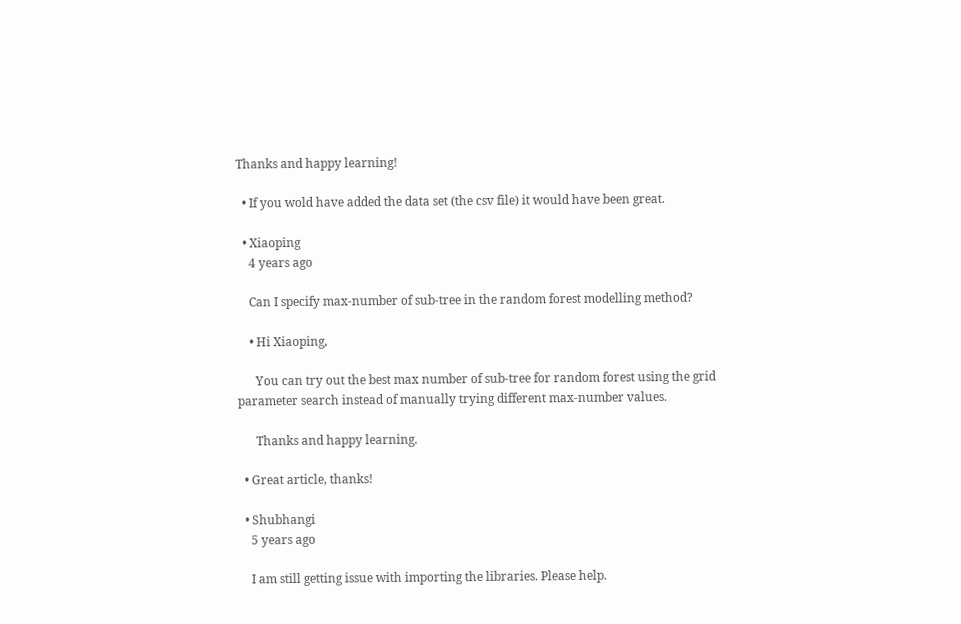Thanks and happy learning!

  • If you wold have added the data set (the csv file) it would have been great.

  • Xiaoping
    4 years ago

    Can I specify max-number of sub-tree in the random forest modelling method?

    • Hi Xiaoping,

      You can try out the best max number of sub-tree for random forest using the grid parameter search instead of manually trying different max-number values.

      Thanks and happy learning.

  • Great article, thanks!

  • Shubhangi
    5 years ago

    I am still getting issue with importing the libraries. Please help.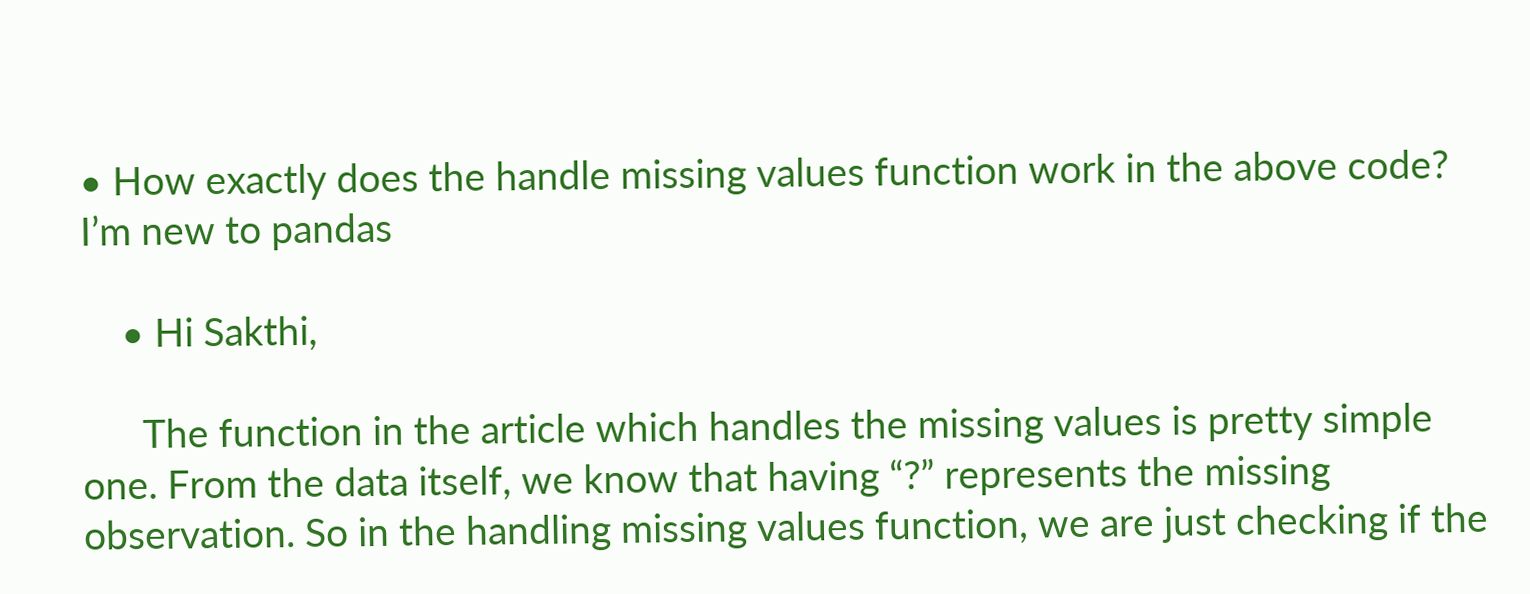• How exactly does the handle missing values function work in the above code? I’m new to pandas

    • Hi Sakthi,

      The function in the article which handles the missing values is pretty simple one. From the data itself, we know that having “?” represents the missing observation. So in the handling missing values function, we are just checking if the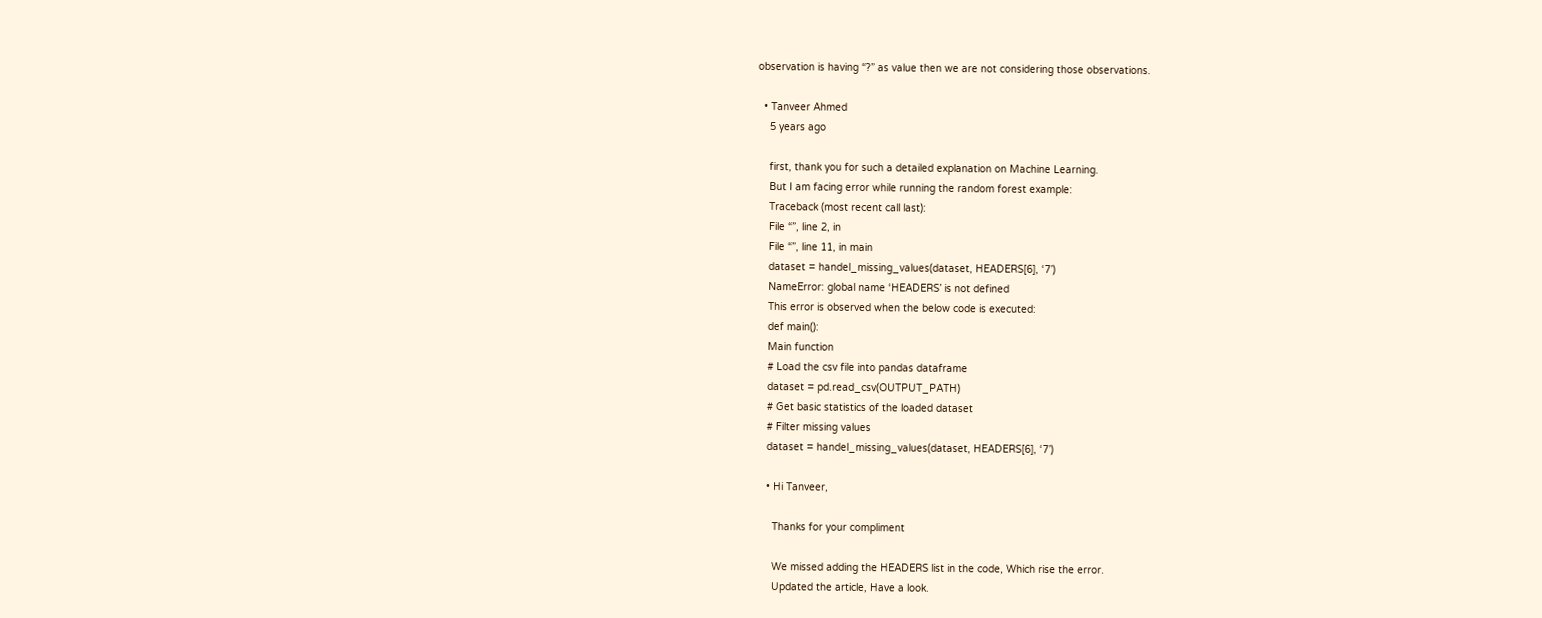observation is having “?” as value then we are not considering those observations.

  • Tanveer Ahmed
    5 years ago

    first, thank you for such a detailed explanation on Machine Learning.
    But I am facing error while running the random forest example:
    Traceback (most recent call last):
    File “”, line 2, in
    File “”, line 11, in main
    dataset = handel_missing_values(dataset, HEADERS[6], ‘7’)
    NameError: global name ‘HEADERS’ is not defined
    This error is observed when the below code is executed:
    def main():
    Main function
    # Load the csv file into pandas dataframe
    dataset = pd.read_csv(OUTPUT_PATH)
    # Get basic statistics of the loaded dataset
    # Filter missing values
    dataset = handel_missing_values(dataset, HEADERS[6], ‘7’)

    • Hi Tanveer,

      Thanks for your compliment

      We missed adding the HEADERS list in the code, Which rise the error.
      Updated the article, Have a look.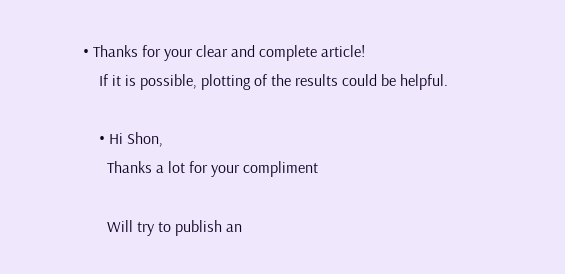• Thanks for your clear and complete article!
    If it is possible, plotting of the results could be helpful.

    • Hi Shon,
      Thanks a lot for your compliment

      Will try to publish an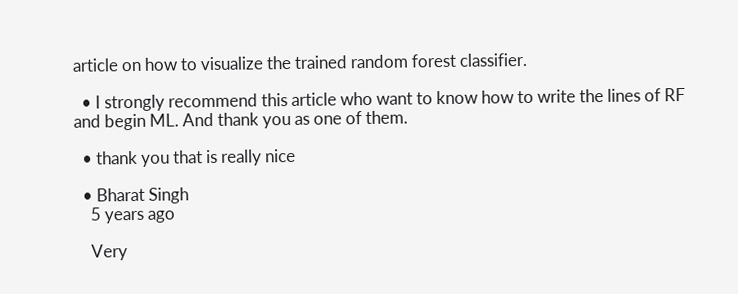article on how to visualize the trained random forest classifier.

  • I strongly recommend this article who want to know how to write the lines of RF and begin ML. And thank you as one of them.

  • thank you that is really nice

  • Bharat Singh
    5 years ago

    Very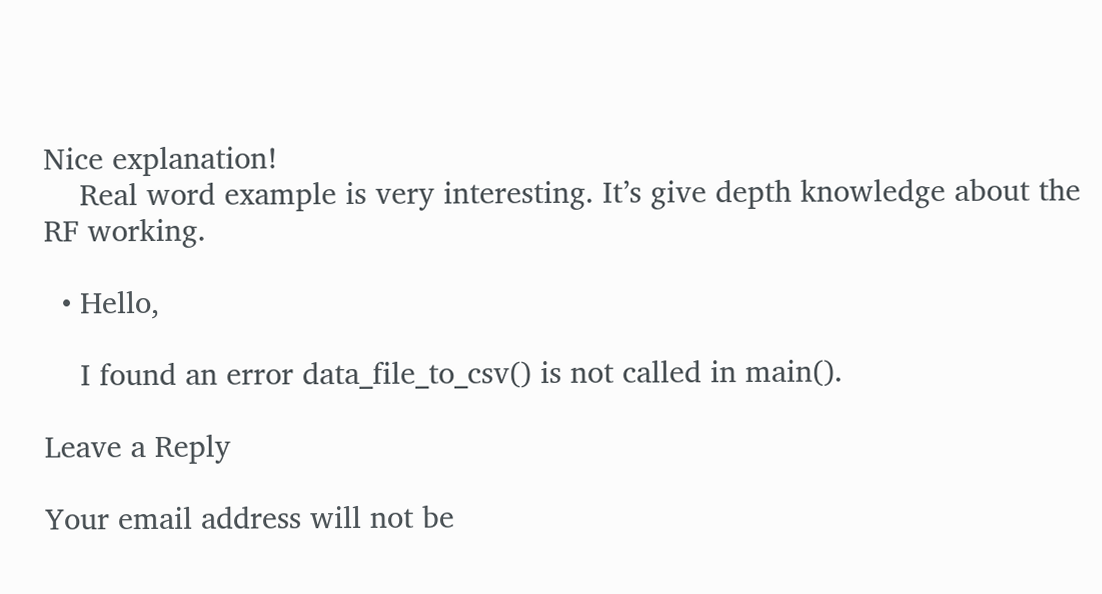Nice explanation!
    Real word example is very interesting. It’s give depth knowledge about the RF working.

  • Hello,

    I found an error data_file_to_csv() is not called in main().

Leave a Reply

Your email address will not be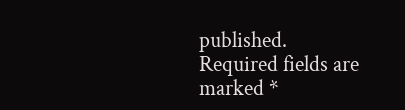published. Required fields are marked *